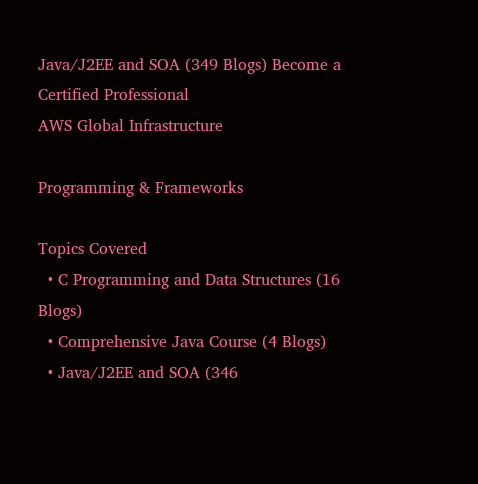Java/J2EE and SOA (349 Blogs) Become a Certified Professional
AWS Global Infrastructure

Programming & Frameworks

Topics Covered
  • C Programming and Data Structures (16 Blogs)
  • Comprehensive Java Course (4 Blogs)
  • Java/J2EE and SOA (346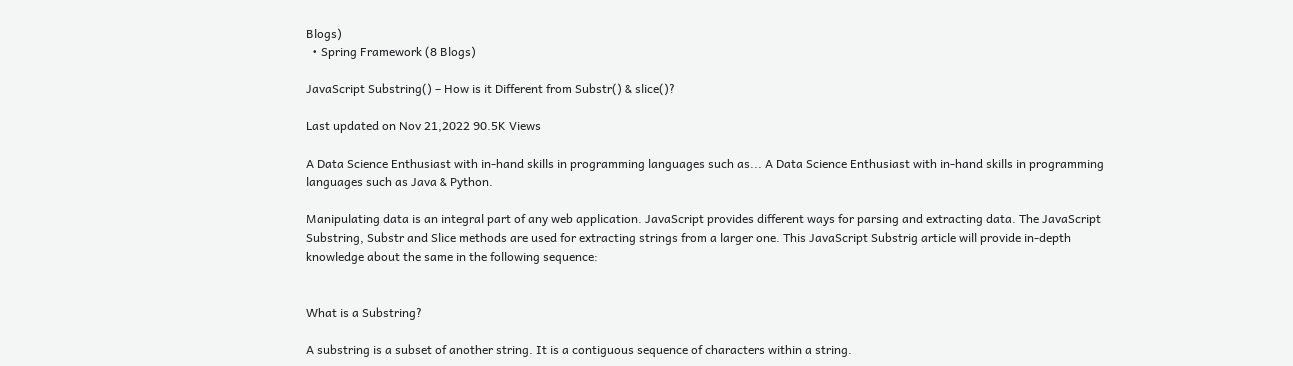Blogs)
  • Spring Framework (8 Blogs)

JavaScript Substring() – How is it Different from Substr() & slice()?

Last updated on Nov 21,2022 90.5K Views

A Data Science Enthusiast with in-hand skills in programming languages such as... A Data Science Enthusiast with in-hand skills in programming languages such as Java & Python.

Manipulating data is an integral part of any web application. JavaScript provides different ways for parsing and extracting data. The JavaScript Substring, Substr and Slice methods are used for extracting strings from a larger one. This JavaScript Substrig article will provide in-depth knowledge about the same in the following sequence:


What is a Substring?

A substring is a subset of another string. It is a contiguous sequence of characters within a string.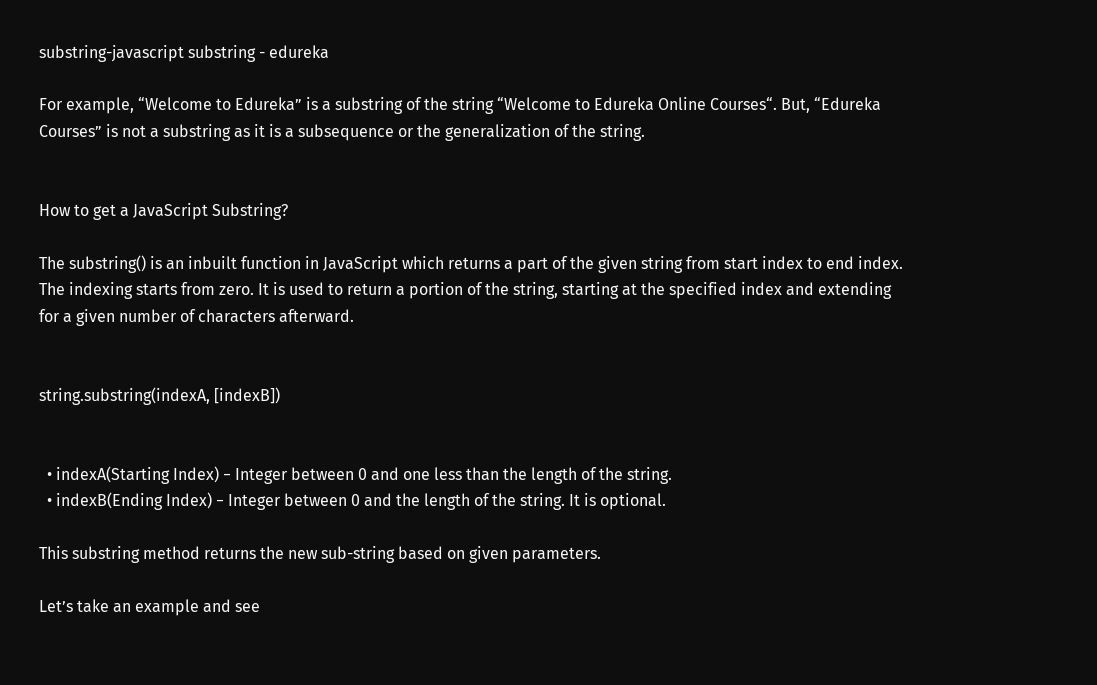substring-javascript substring - edureka

For example, “Welcome to Edureka” is a substring of the string “Welcome to Edureka Online Courses“. But, “Edureka Courses” is not a substring as it is a subsequence or the generalization of the string.


How to get a JavaScript Substring?

The substring() is an inbuilt function in JavaScript which returns a part of the given string from start index to end index. The indexing starts from zero. It is used to return a portion of the string, starting at the specified index and extending for a given number of characters afterward.


string.substring(indexA, [indexB])


  • indexA(Starting Index) − Integer between 0 and one less than the length of the string.
  • indexB(Ending Index) − Integer between 0 and the length of the string. It is optional.

This substring method returns the new sub-string based on given parameters.

Let’s take an example and see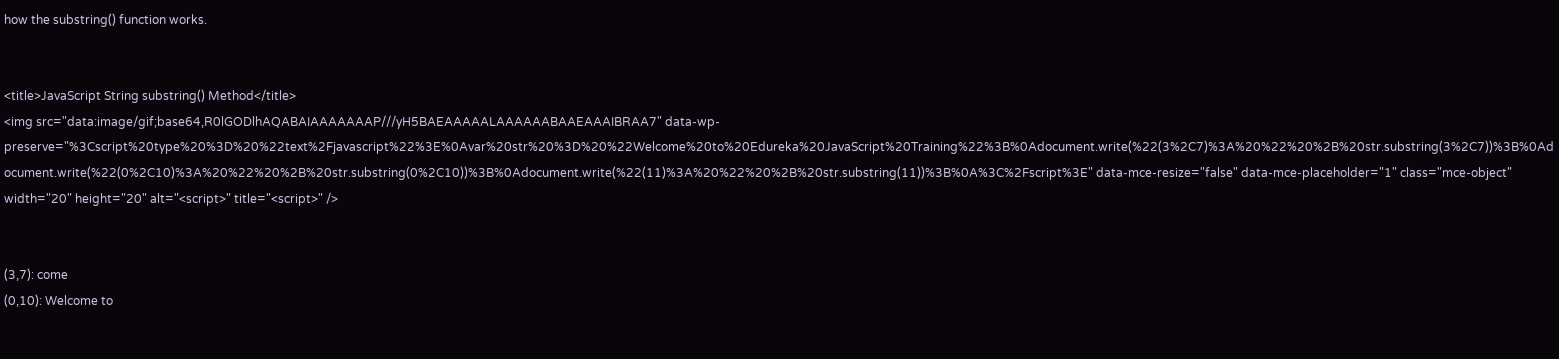how the substring() function works.


<title>JavaScript String substring() Method</title>
<img src="data:image/gif;base64,R0lGODlhAQABAIAAAAAAAP///yH5BAEAAAAALAAAAAABAAEAAAIBRAA7" data-wp-preserve="%3Cscript%20type%20%3D%20%22text%2Fjavascript%22%3E%0Avar%20str%20%3D%20%22Welcome%20to%20Edureka%20JavaScript%20Training%22%3B%0Adocument.write(%22(3%2C7)%3A%20%22%20%2B%20str.substring(3%2C7))%3B%0Adocument.write(%22(0%2C10)%3A%20%22%20%2B%20str.substring(0%2C10))%3B%0Adocument.write(%22(11)%3A%20%22%20%2B%20str.substring(11))%3B%0A%3C%2Fscript%3E" data-mce-resize="false" data-mce-placeholder="1" class="mce-object" width="20" height="20" alt="<script>" title="<script>" />


(3,7): come
(0,10): Welcome to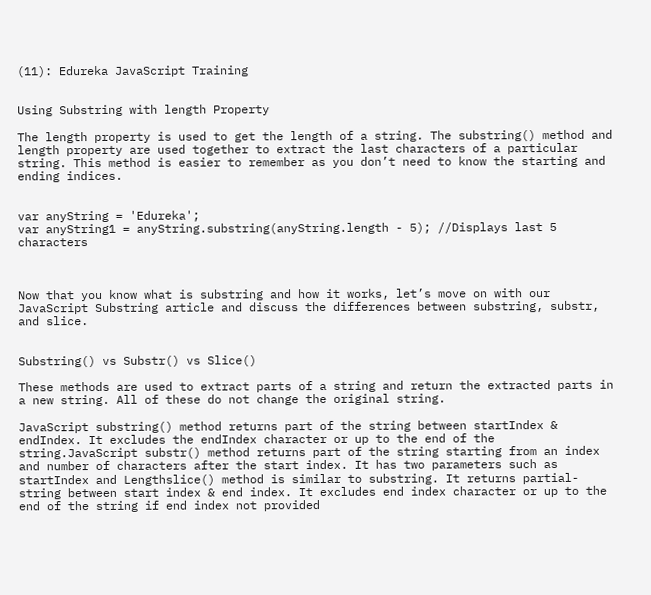(11): Edureka JavaScript Training


Using Substring with length Property

The length property is used to get the length of a string. The substring() method and length property are used together to extract the last characters of a particular string. This method is easier to remember as you don’t need to know the starting and ending indices.


var anyString = 'Edureka';
var anyString1 = anyString.substring(anyString.length - 5); //Displays last 5 characters



Now that you know what is substring and how it works, let’s move on with our JavaScript Substring article and discuss the differences between substring, substr, and slice.


Substring() vs Substr() vs Slice()

These methods are used to extract parts of a string and return the extracted parts in a new string. All of these do not change the original string.

JavaScript substring() method returns part of the string between startIndex & endIndex. It excludes the endIndex character or up to the end of the string.JavaScript substr() method returns part of the string starting from an index and number of characters after the start index. It has two parameters such as startIndex and Lengthslice() method is similar to substring. It returns partial-string between start index & end index. It excludes end index character or up to the end of the string if end index not provided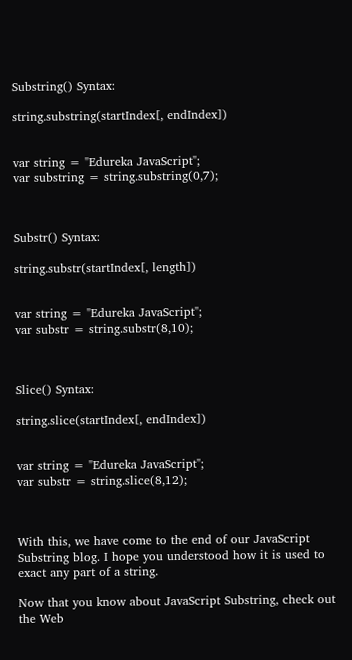Substring() Syntax:

string.substring(startIndex[, endIndex])


var string = "Edureka JavaScript";
var substring = string.substring(0,7);



Substr() Syntax:

string.substr(startIndex[, length])


var string = "Edureka JavaScript";
var substr = string.substr(8,10);



Slice() Syntax:

string.slice(startIndex[, endIndex])


var string = "Edureka JavaScript";
var substr = string.slice(8,12);



With this, we have come to the end of our JavaScript Substring blog. I hope you understood how it is used to exact any part of a string.

Now that you know about JavaScript Substring, check out the Web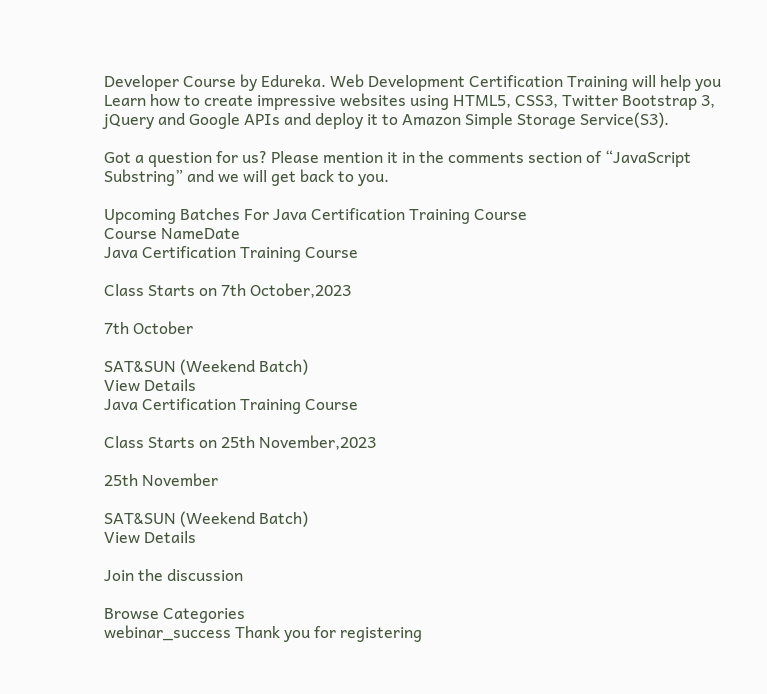Developer Course by Edureka. Web Development Certification Training will help you Learn how to create impressive websites using HTML5, CSS3, Twitter Bootstrap 3, jQuery and Google APIs and deploy it to Amazon Simple Storage Service(S3).

Got a question for us? Please mention it in the comments section of “JavaScript Substring” and we will get back to you.

Upcoming Batches For Java Certification Training Course
Course NameDate
Java Certification Training Course

Class Starts on 7th October,2023

7th October

SAT&SUN (Weekend Batch)
View Details
Java Certification Training Course

Class Starts on 25th November,2023

25th November

SAT&SUN (Weekend Batch)
View Details

Join the discussion

Browse Categories
webinar_success Thank you for registering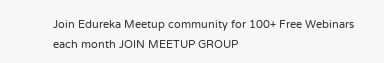Join Edureka Meetup community for 100+ Free Webinars each month JOIN MEETUP GROUP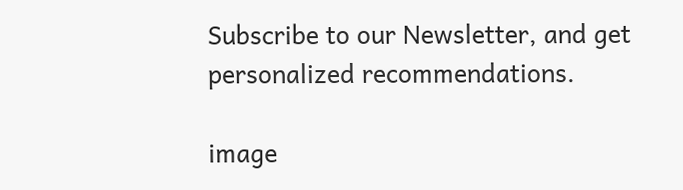Subscribe to our Newsletter, and get personalized recommendations.

image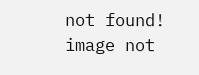not found!
image not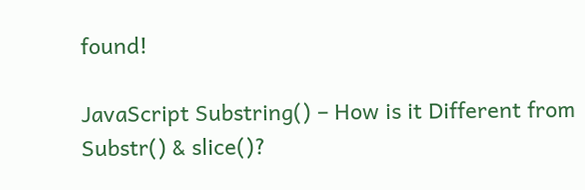found!

JavaScript Substring() – How is it Different from Substr() & slice()?